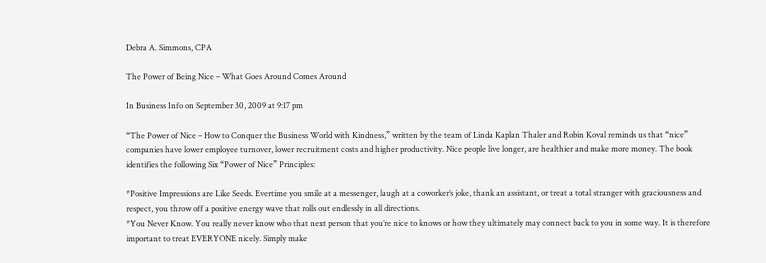Debra A. Simmons, CPA

The Power of Being Nice – What Goes Around Comes Around

In Business Info on September 30, 2009 at 9:17 pm

“The Power of Nice – How to Conquer the Business World with Kindness,” written by the team of Linda Kaplan Thaler and Robin Koval reminds us that “nice” companies have lower employee turnover, lower recruitment costs and higher productivity. Nice people live longer, are healthier and make more money. The book identifies the following Six “Power of Nice” Principles:

*Positive Impressions are Like Seeds. Evertime you smile at a messenger, laugh at a coworker’s joke, thank an assistant, or treat a total stranger with graciousness and respect, you throw off a positive energy wave that rolls out endlessly in all directions.
*You Never Know. You really never know who that next person that you’re nice to knows or how they ultimately may connect back to you in some way. It is therefore important to treat EVERYONE nicely. Simply make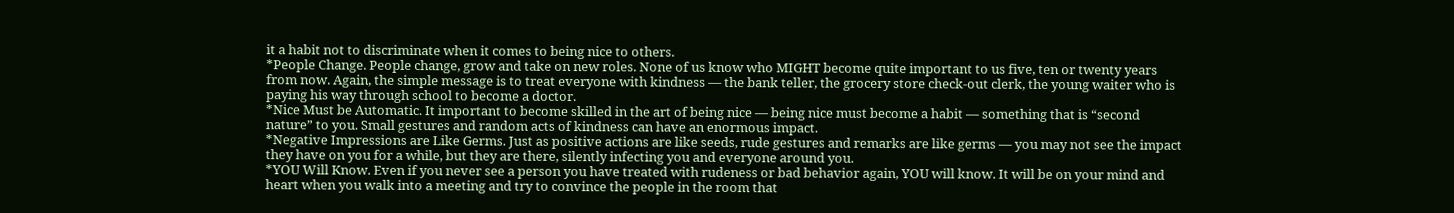it a habit not to discriminate when it comes to being nice to others.
*People Change. People change, grow and take on new roles. None of us know who MIGHT become quite important to us five, ten or twenty years from now. Again, the simple message is to treat everyone with kindness — the bank teller, the grocery store check-out clerk, the young waiter who is paying his way through school to become a doctor.
*Nice Must be Automatic. It important to become skilled in the art of being nice — being nice must become a habit — something that is “second nature” to you. Small gestures and random acts of kindness can have an enormous impact.
*Negative Impressions are Like Germs. Just as positive actions are like seeds, rude gestures and remarks are like germs — you may not see the impact they have on you for a while, but they are there, silently infecting you and everyone around you.
*YOU Will Know. Even if you never see a person you have treated with rudeness or bad behavior again, YOU will know. It will be on your mind and heart when you walk into a meeting and try to convince the people in the room that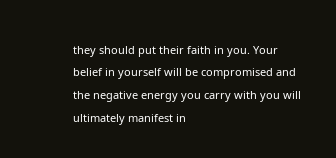they should put their faith in you. Your belief in yourself will be compromised and the negative energy you carry with you will ultimately manifest in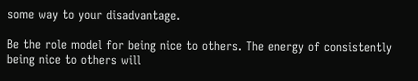some way to your disadvantage.

Be the role model for being nice to others. The energy of consistently being nice to others will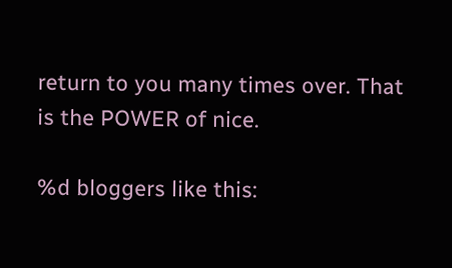return to you many times over. That is the POWER of nice.

%d bloggers like this: